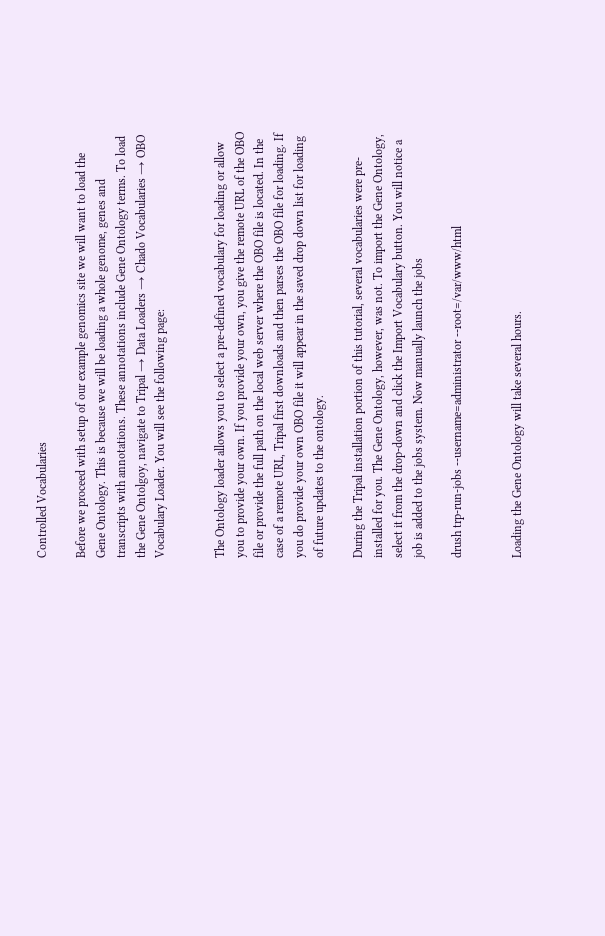Controlled Vocabularies

Before we proceed with setup of our example genomics site we will want to load the Gene Ontology. This is because we will be loading a whole genome, genes and transcripts with annotations. These annotations include Gene Ontology terms. To load the Gene Ontolgoy, navigate to Tripal → Data Loaders → Chado Vocabularies → OBO Vocabulary Loader. You will see the following page:


The Ontology loader allows you to select a pre-defined vocabulary for loading or allow you to provide your own. If you provide your own, you give the remote URL of the OBO file or provide the full path on the local web server where the OBO file is located. In the case of a remote URL, Tripal first downloads and then parses the OBO file for loading. If you do provide your own OBO file it will appear in the saved drop down list for loading of future updates to the ontology.

During the Tripal installation portion of this tutorial, several vocabularies were pre-installed for you. The Gene Ontology, however, was not. To import the Gene Ontology, select it from the drop-down and click the Import Vocabulary button. You will notice a job is added to the jobs system. Now manually launch the jobs

drush trp-run-jobs --username=administrator --root=/var/www/html


Loading the Gene Ontology will take several hours.